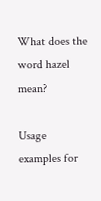What does the word hazel mean?

Usage examples for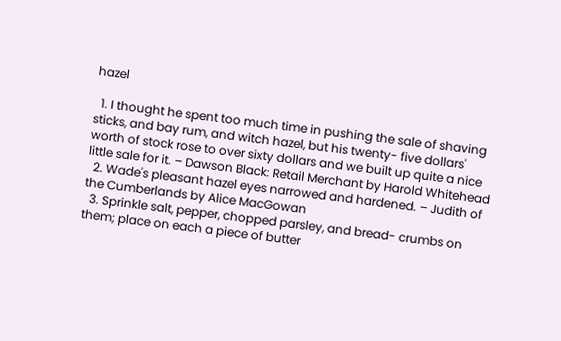hazel

  1. I thought he spent too much time in pushing the sale of shaving sticks, and bay rum, and witch hazel, but his twenty- five dollars' worth of stock rose to over sixty dollars and we built up quite a nice little sale for it. – Dawson Black: Retail Merchant by Harold Whitehead
  2. Wade's pleasant hazel eyes narrowed and hardened. – Judith of the Cumberlands by Alice MacGowan
  3. Sprinkle salt, pepper, chopped parsley, and bread- crumbs on them; place on each a piece of butter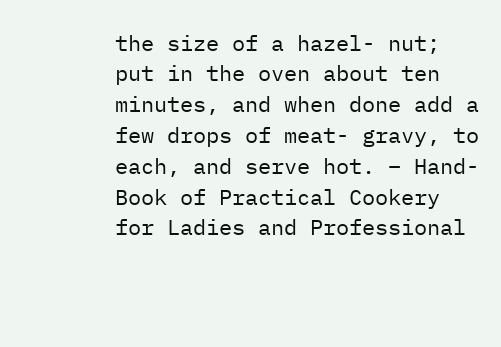the size of a hazel- nut; put in the oven about ten minutes, and when done add a few drops of meat- gravy, to each, and serve hot. – Hand-Book of Practical Cookery for Ladies and Professional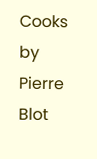Cooks by Pierre Blot